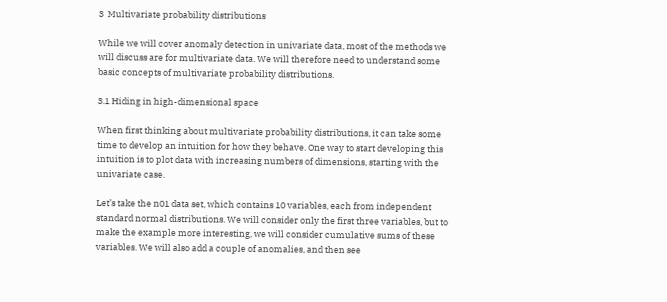3  Multivariate probability distributions

While we will cover anomaly detection in univariate data, most of the methods we will discuss are for multivariate data. We will therefore need to understand some basic concepts of multivariate probability distributions.

3.1 Hiding in high-dimensional space

When first thinking about multivariate probability distributions, it can take some time to develop an intuition for how they behave. One way to start developing this intuition is to plot data with increasing numbers of dimensions, starting with the univariate case.

Let’s take the n01 data set, which contains 10 variables, each from independent standard normal distributions. We will consider only the first three variables, but to make the example more interesting, we will consider cumulative sums of these variables. We will also add a couple of anomalies, and then see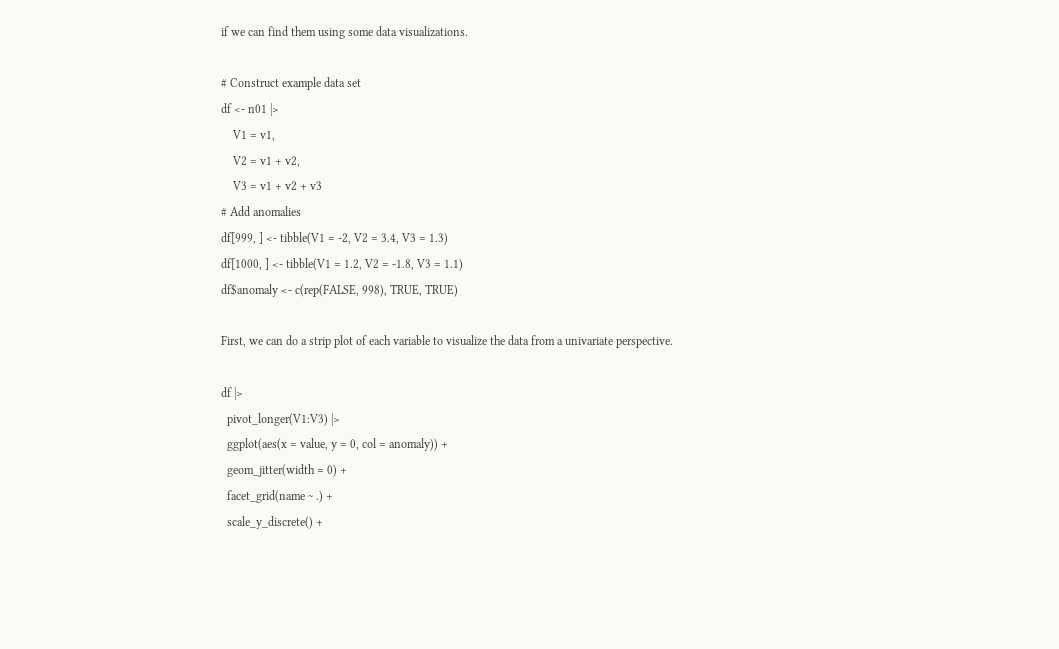if we can find them using some data visualizations.

# Construct example data set
df <- n01 |>
    V1 = v1,
    V2 = v1 + v2,
    V3 = v1 + v2 + v3
# Add anomalies
df[999, ] <- tibble(V1 = -2, V2 = 3.4, V3 = 1.3)
df[1000, ] <- tibble(V1 = 1.2, V2 = -1.8, V3 = 1.1)
df$anomaly <- c(rep(FALSE, 998), TRUE, TRUE)

First, we can do a strip plot of each variable to visualize the data from a univariate perspective.

df |>
  pivot_longer(V1:V3) |>
  ggplot(aes(x = value, y = 0, col = anomaly)) +
  geom_jitter(width = 0) +
  facet_grid(name ~ .) +
  scale_y_discrete() +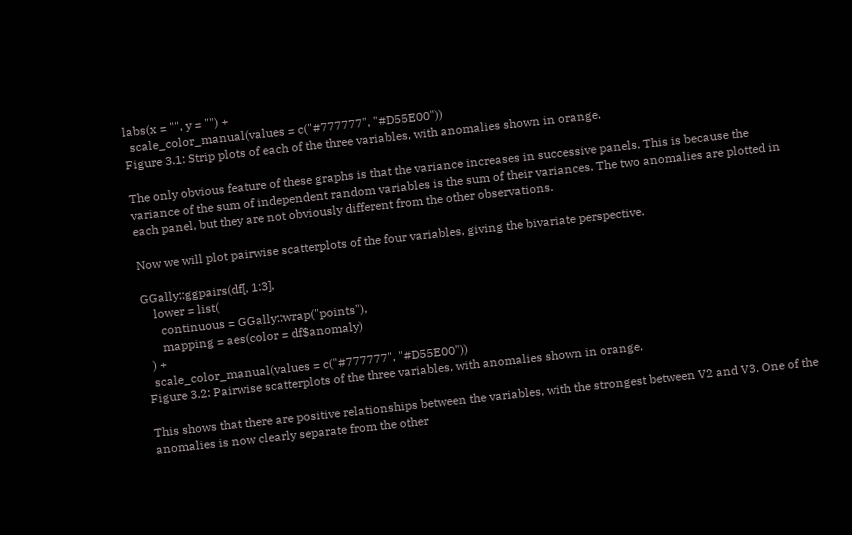labs(x = "", y = "") +
  scale_color_manual(values = c("#777777", "#D55E00"))
Figure 3.1: Strip plots of each of the three variables, with anomalies shown in orange.

The only obvious feature of these graphs is that the variance increases in successive panels. This is because the variance of the sum of independent random variables is the sum of their variances. The two anomalies are plotted in each panel, but they are not obviously different from the other observations.

Now we will plot pairwise scatterplots of the four variables, giving the bivariate perspective.

GGally::ggpairs(df[, 1:3],
    lower = list(
      continuous = GGally::wrap("points"),
      mapping = aes(color = df$anomaly)
  ) +
  scale_color_manual(values = c("#777777", "#D55E00"))
Figure 3.2: Pairwise scatterplots of the three variables, with anomalies shown in orange.

This shows that there are positive relationships between the variables, with the strongest between V2 and V3. One of the anomalies is now clearly separate from the other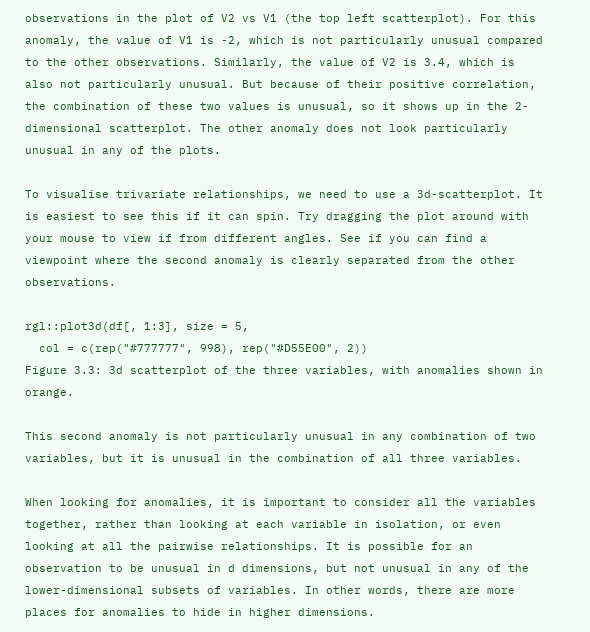observations in the plot of V2 vs V1 (the top left scatterplot). For this anomaly, the value of V1 is -2, which is not particularly unusual compared to the other observations. Similarly, the value of V2 is 3.4, which is also not particularly unusual. But because of their positive correlation, the combination of these two values is unusual, so it shows up in the 2-dimensional scatterplot. The other anomaly does not look particularly unusual in any of the plots.

To visualise trivariate relationships, we need to use a 3d-scatterplot. It is easiest to see this if it can spin. Try dragging the plot around with your mouse to view if from different angles. See if you can find a viewpoint where the second anomaly is clearly separated from the other observations.

rgl::plot3d(df[, 1:3], size = 5,
  col = c(rep("#777777", 998), rep("#D55E00", 2))
Figure 3.3: 3d scatterplot of the three variables, with anomalies shown in orange.

This second anomaly is not particularly unusual in any combination of two variables, but it is unusual in the combination of all three variables.

When looking for anomalies, it is important to consider all the variables together, rather than looking at each variable in isolation, or even looking at all the pairwise relationships. It is possible for an observation to be unusual in d dimensions, but not unusual in any of the lower-dimensional subsets of variables. In other words, there are more places for anomalies to hide in higher dimensions.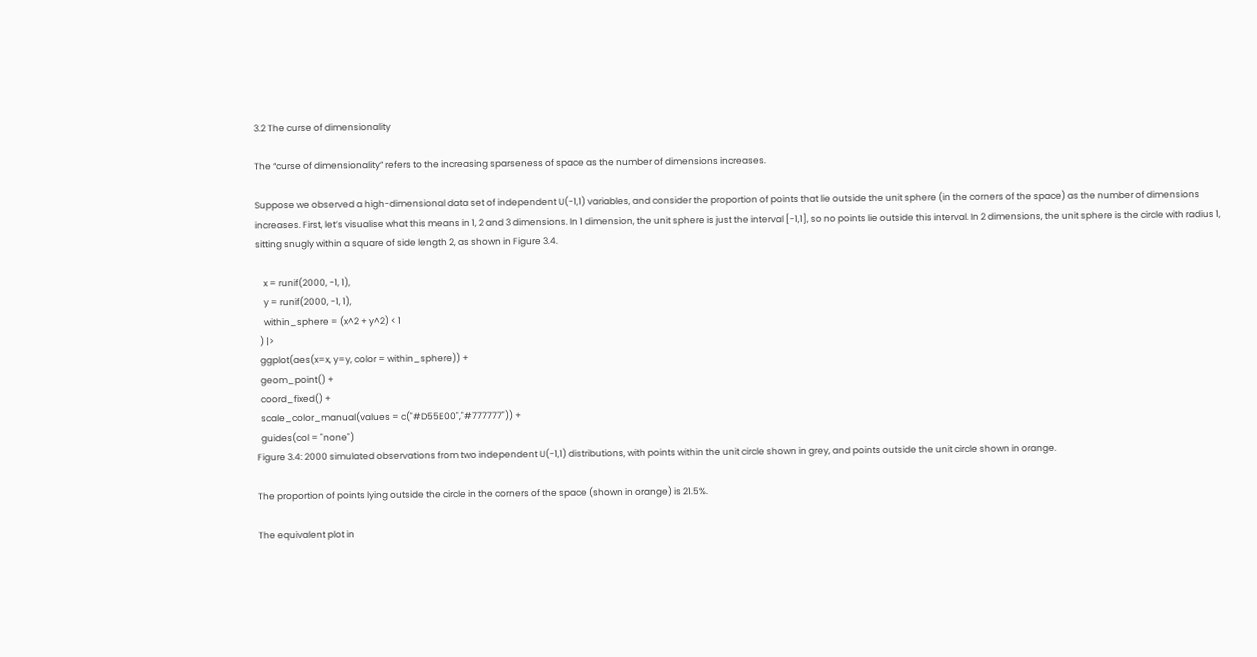3.2 The curse of dimensionality

The “curse of dimensionality” refers to the increasing sparseness of space as the number of dimensions increases.

Suppose we observed a high-dimensional data set of independent U(-1,1) variables, and consider the proportion of points that lie outside the unit sphere (in the corners of the space) as the number of dimensions increases. First, let’s visualise what this means in 1, 2 and 3 dimensions. In 1 dimension, the unit sphere is just the interval [-1,1], so no points lie outside this interval. In 2 dimensions, the unit sphere is the circle with radius 1, sitting snugly within a square of side length 2, as shown in Figure 3.4.

    x = runif(2000, -1, 1),
    y = runif(2000, -1, 1),
    within_sphere = (x^2 + y^2) < 1
  ) |>
  ggplot(aes(x=x, y=y, color = within_sphere)) +
  geom_point() +
  coord_fixed() +
  scale_color_manual(values = c("#D55E00","#777777")) +
  guides(col = "none")
Figure 3.4: 2000 simulated observations from two independent U(-1,1) distributions, with points within the unit circle shown in grey, and points outside the unit circle shown in orange.

The proportion of points lying outside the circle in the corners of the space (shown in orange) is 21.5%.

The equivalent plot in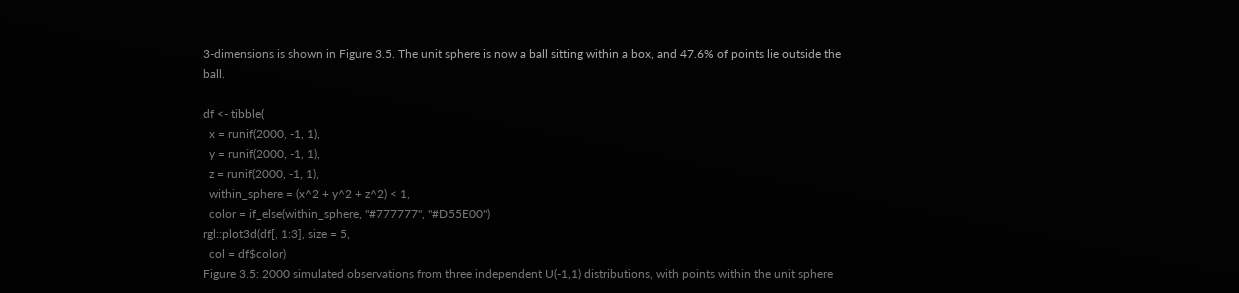3-dimensions is shown in Figure 3.5. The unit sphere is now a ball sitting within a box, and 47.6% of points lie outside the ball.

df <- tibble(
  x = runif(2000, -1, 1),
  y = runif(2000, -1, 1),
  z = runif(2000, -1, 1),
  within_sphere = (x^2 + y^2 + z^2) < 1,
  color = if_else(within_sphere, "#777777", "#D55E00")
rgl::plot3d(df[, 1:3], size = 5,
  col = df$color)
Figure 3.5: 2000 simulated observations from three independent U(-1,1) distributions, with points within the unit sphere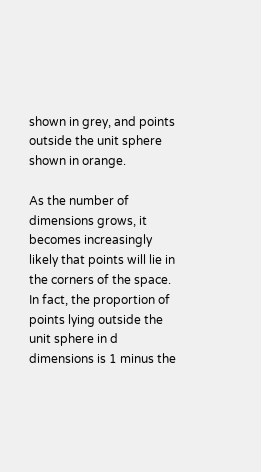shown in grey, and points outside the unit sphere shown in orange.

As the number of dimensions grows, it becomes increasingly likely that points will lie in the corners of the space. In fact, the proportion of points lying outside the unit sphere in d dimensions is 1 minus the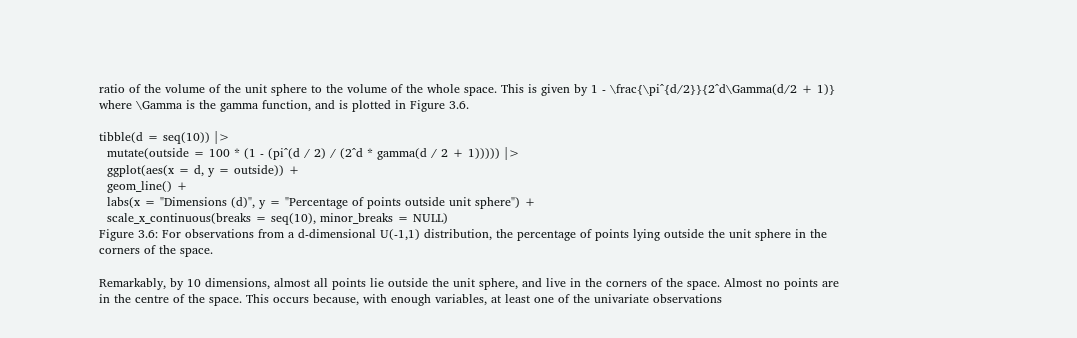ratio of the volume of the unit sphere to the volume of the whole space. This is given by 1 - \frac{\pi^{d/2}}{2^d\Gamma(d/2 + 1)} where \Gamma is the gamma function, and is plotted in Figure 3.6.

tibble(d = seq(10)) |>
  mutate(outside = 100 * (1 - (pi^(d / 2) / (2^d * gamma(d / 2 + 1))))) |>
  ggplot(aes(x = d, y = outside)) +
  geom_line() +
  labs(x = "Dimensions (d)", y = "Percentage of points outside unit sphere") +
  scale_x_continuous(breaks = seq(10), minor_breaks = NULL)
Figure 3.6: For observations from a d-dimensional U(-1,1) distribution, the percentage of points lying outside the unit sphere in the corners of the space.

Remarkably, by 10 dimensions, almost all points lie outside the unit sphere, and live in the corners of the space. Almost no points are in the centre of the space. This occurs because, with enough variables, at least one of the univariate observations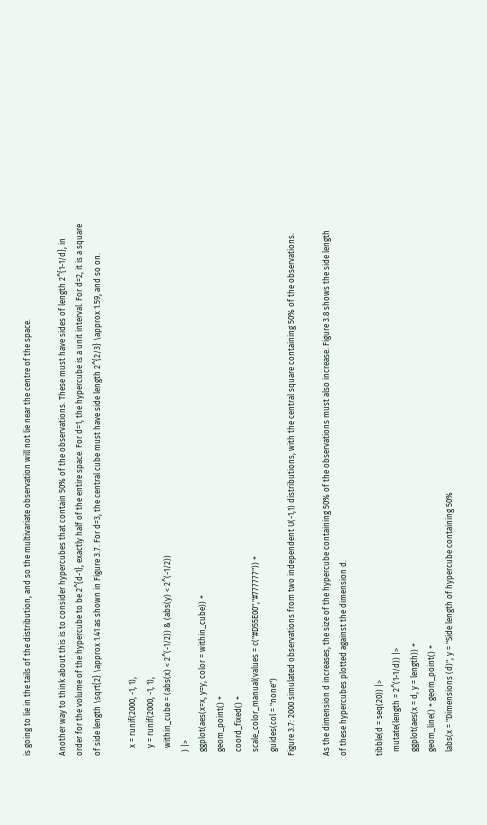is going to lie in the tails of the distribution, and so the multivariate observation will not lie near the centre of the space.

Another way to think about this is to consider hypercubes that contain 50% of the observations. These must have sides of length 2^{1-1/d}, in order for the volume of the hypercube to be 2^{d-1}, exactly half of the entire space. For d=1, the hypercube is a unit interval. For d=2, it is a square of side length \sqrt{2} \approx 1.41 as shown in Figure 3.7. For d=3, the central cube must have side length 2^{2/3} \approx 1.59, and so on.

    x = runif(2000, -1, 1),
    y = runif(2000, -1, 1),
    within_cube = (abs(x) < 2^(-1/2)) & (abs(y) < 2^(-1/2))
  ) |>
  ggplot(aes(x=x, y=y, color = within_cube)) +
  geom_point() +
  coord_fixed() +
  scale_color_manual(values = c("#D55E00","#777777")) +
  guides(col = "none")
Figure 3.7: 2000 simulated observations from two independent U(-1,1) distributions, with the central square containing 50% of the observations.

As the dimension d increases, the size of the hypercube containing 50% of the observations must also increase. Figure 3.8 shows the side length of these hypercubes plotted against the dimension d.

tibble(d = seq(20)) |>
  mutate(length = 2^(1-1/d)) |>
  ggplot(aes(x = d, y = length)) +
  geom_line() + geom_point() +
  labs(x = "Dimensions (d)", y = "Side length of hypercube containing 50%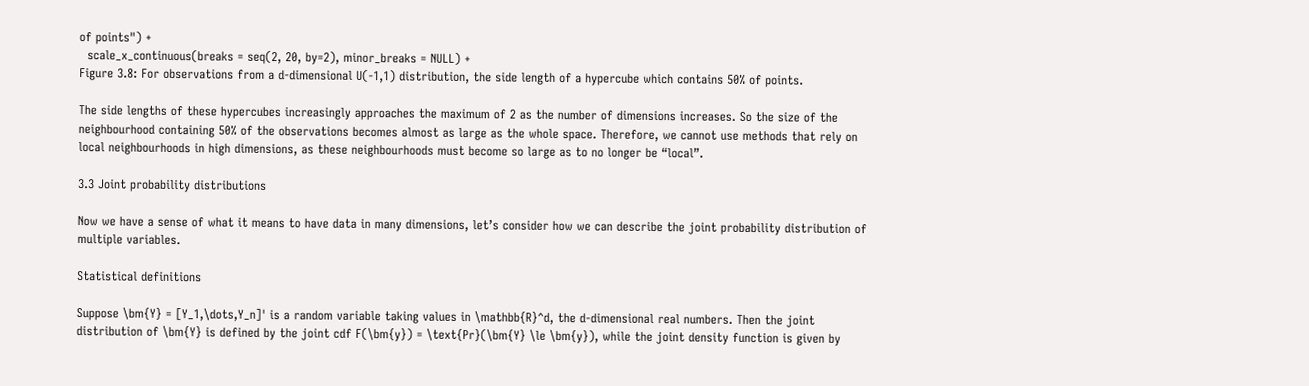of points") +
  scale_x_continuous(breaks = seq(2, 20, by=2), minor_breaks = NULL) +
Figure 3.8: For observations from a d-dimensional U(-1,1) distribution, the side length of a hypercube which contains 50% of points.

The side lengths of these hypercubes increasingly approaches the maximum of 2 as the number of dimensions increases. So the size of the neighbourhood containing 50% of the observations becomes almost as large as the whole space. Therefore, we cannot use methods that rely on local neighbourhoods in high dimensions, as these neighbourhoods must become so large as to no longer be “local”.

3.3 Joint probability distributions

Now we have a sense of what it means to have data in many dimensions, let’s consider how we can describe the joint probability distribution of multiple variables.

Statistical definitions

Suppose \bm{Y} = [Y_1,\dots,Y_n]' is a random variable taking values in \mathbb{R}^d, the d-dimensional real numbers. Then the joint distribution of \bm{Y} is defined by the joint cdf F(\bm{y}) = \text{Pr}(\bm{Y} \le \bm{y}), while the joint density function is given by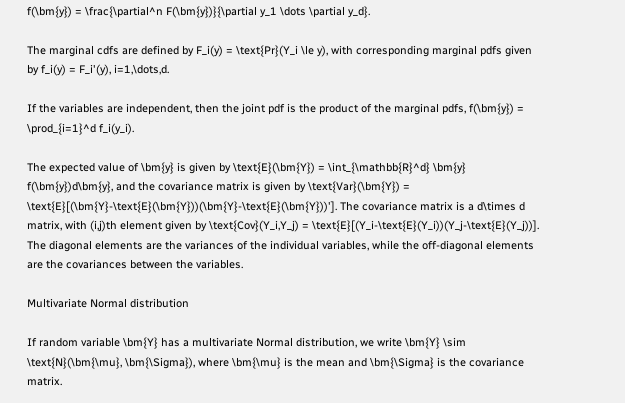f(\bm{y}) = \frac{\partial^n F(\bm{y})}{\partial y_1 \dots \partial y_d}.

The marginal cdfs are defined by F_i(y) = \text{Pr}(Y_i \le y), with corresponding marginal pdfs given by f_i(y) = F_i'(y), i=1,\dots,d.

If the variables are independent, then the joint pdf is the product of the marginal pdfs, f(\bm{y}) = \prod_{i=1}^d f_i(y_i).

The expected value of \bm{y} is given by \text{E}(\bm{Y}) = \int_{\mathbb{R}^d} \bm{y} f(\bm{y})d\bm{y}, and the covariance matrix is given by \text{Var}(\bm{Y}) = \text{E}[(\bm{Y}-\text{E}(\bm{Y}))(\bm{Y}-\text{E}(\bm{Y}))']. The covariance matrix is a d\times d matrix, with (i,j)th element given by \text{Cov}(Y_i,Y_j) = \text{E}[(Y_i-\text{E}(Y_i))(Y_j-\text{E}(Y_j))]. The diagonal elements are the variances of the individual variables, while the off-diagonal elements are the covariances between the variables.

Multivariate Normal distribution

If random variable \bm{Y} has a multivariate Normal distribution, we write \bm{Y} \sim \text{N}(\bm{\mu}, \bm{\Sigma}), where \bm{\mu} is the mean and \bm{\Sigma} is the covariance matrix.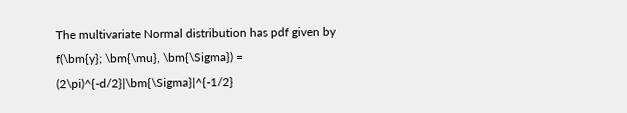The multivariate Normal distribution has pdf given by f(\bm{y}; \bm{\mu}, \bm{\Sigma}) = (2\pi)^{-d/2}|\bm{\Sigma}|^{-1/2}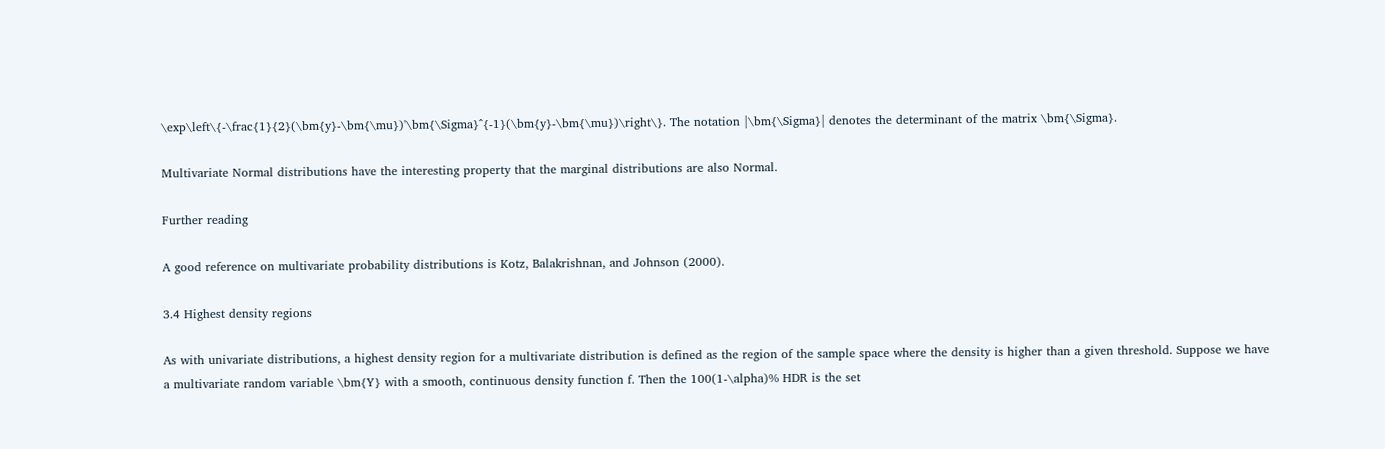\exp\left\{-\frac{1}{2}(\bm{y}-\bm{\mu})'\bm{\Sigma}^{-1}(\bm{y}-\bm{\mu})\right\}. The notation |\bm{\Sigma}| denotes the determinant of the matrix \bm{\Sigma}.

Multivariate Normal distributions have the interesting property that the marginal distributions are also Normal.

Further reading

A good reference on multivariate probability distributions is Kotz, Balakrishnan, and Johnson (2000).

3.4 Highest density regions

As with univariate distributions, a highest density region for a multivariate distribution is defined as the region of the sample space where the density is higher than a given threshold. Suppose we have a multivariate random variable \bm{Y} with a smooth, continuous density function f. Then the 100(1-\alpha)% HDR is the set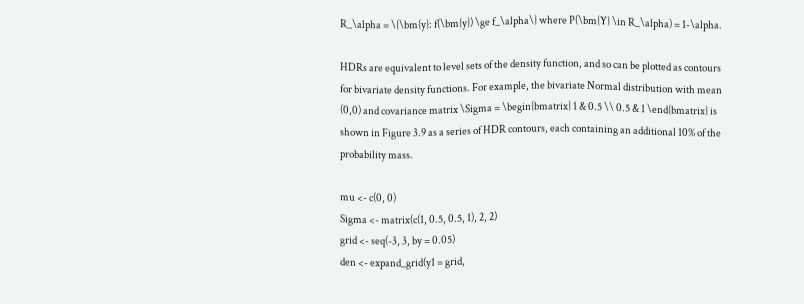R_\alpha = \{\bm{y}: f(\bm{y}) \ge f_\alpha\} where P(\bm{Y} \in R_\alpha) = 1-\alpha.

HDRs are equivalent to level sets of the density function, and so can be plotted as contours for bivariate density functions. For example, the bivariate Normal distribution with mean (0,0) and covariance matrix \Sigma = \begin{bmatrix} 1 & 0.5 \\ 0.5 & 1 \end{bmatrix} is shown in Figure 3.9 as a series of HDR contours, each containing an additional 10% of the probability mass.

mu <- c(0, 0)
Sigma <- matrix(c(1, 0.5, 0.5, 1), 2, 2)
grid <- seq(-3, 3, by = 0.05)
den <- expand_grid(y1 = grid,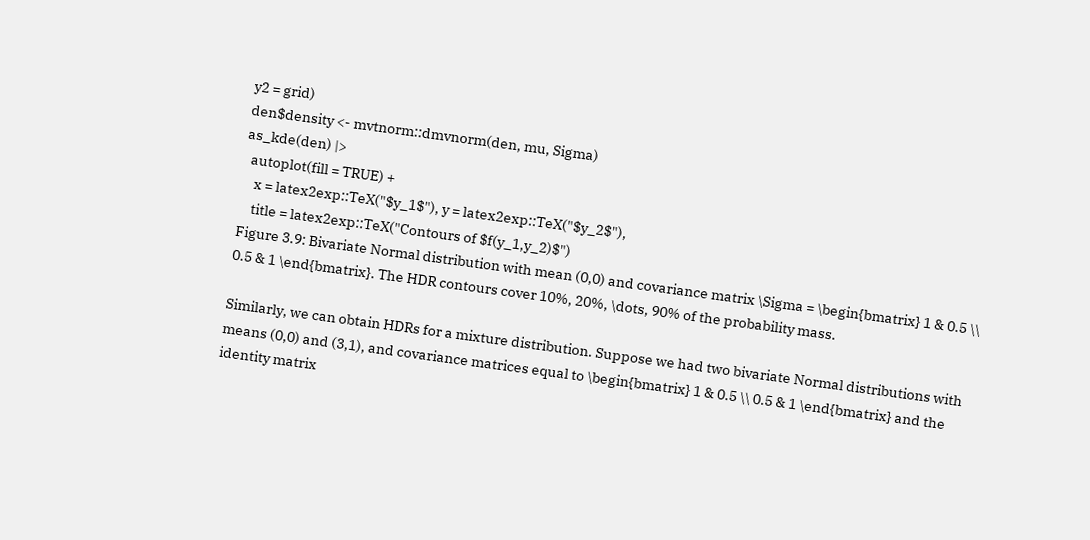y2 = grid)
den$density <- mvtnorm::dmvnorm(den, mu, Sigma)
as_kde(den) |>
  autoplot(fill = TRUE) +
    x = latex2exp::TeX("$y_1$"), y = latex2exp::TeX("$y_2$"),
    title = latex2exp::TeX("Contours of $f(y_1,y_2)$")
Figure 3.9: Bivariate Normal distribution with mean (0,0) and covariance matrix \Sigma = \begin{bmatrix} 1 & 0.5 \\ 0.5 & 1 \end{bmatrix}. The HDR contours cover 10%, 20%, \dots, 90% of the probability mass.

Similarly, we can obtain HDRs for a mixture distribution. Suppose we had two bivariate Normal distributions with means (0,0) and (3,1), and covariance matrices equal to \begin{bmatrix} 1 & 0.5 \\ 0.5 & 1 \end{bmatrix} and the identity matrix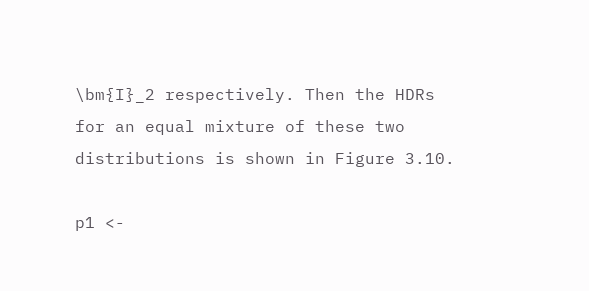\bm{I}_2 respectively. Then the HDRs for an equal mixture of these two distributions is shown in Figure 3.10.

p1 <-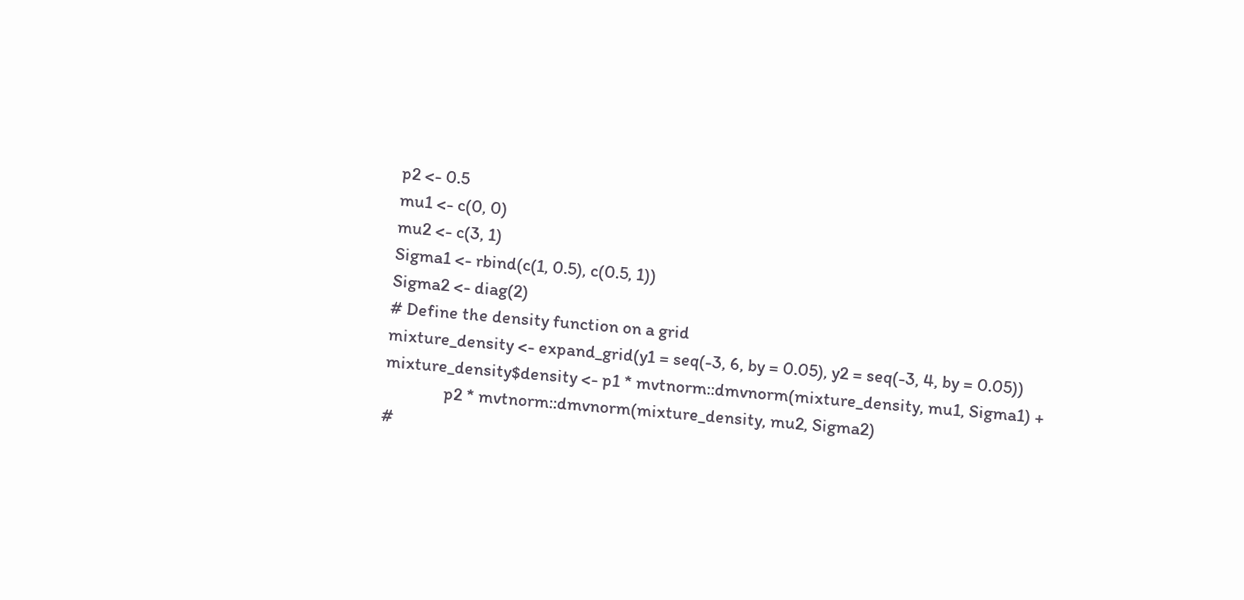p2 <- 0.5
mu1 <- c(0, 0)
mu2 <- c(3, 1)
Sigma1 <- rbind(c(1, 0.5), c(0.5, 1))
Sigma2 <- diag(2)
# Define the density function on a grid
mixture_density <- expand_grid(y1 = seq(-3, 6, by = 0.05), y2 = seq(-3, 4, by = 0.05))
mixture_density$density <- p1 * mvtnorm::dmvnorm(mixture_density, mu1, Sigma1) +
               p2 * mvtnorm::dmvnorm(mixture_density, mu2, Sigma2)
#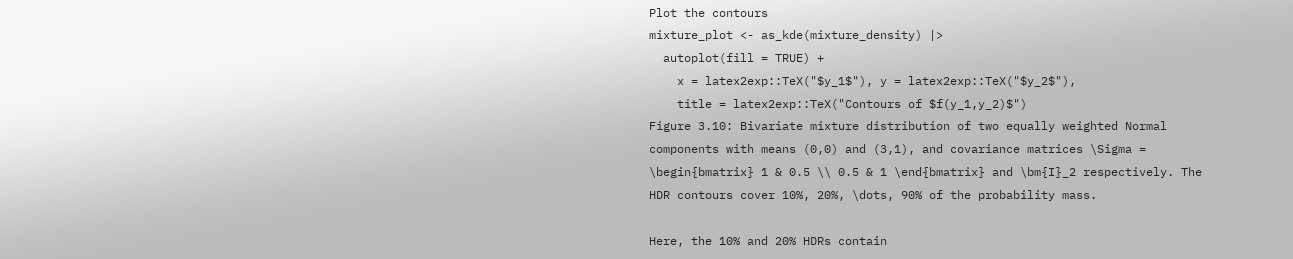Plot the contours
mixture_plot <- as_kde(mixture_density) |>
  autoplot(fill = TRUE) +
    x = latex2exp::TeX("$y_1$"), y = latex2exp::TeX("$y_2$"),
    title = latex2exp::TeX("Contours of $f(y_1,y_2)$")
Figure 3.10: Bivariate mixture distribution of two equally weighted Normal components with means (0,0) and (3,1), and covariance matrices \Sigma = \begin{bmatrix} 1 & 0.5 \\ 0.5 & 1 \end{bmatrix} and \bm{I}_2 respectively. The HDR contours cover 10%, 20%, \dots, 90% of the probability mass.

Here, the 10% and 20% HDRs contain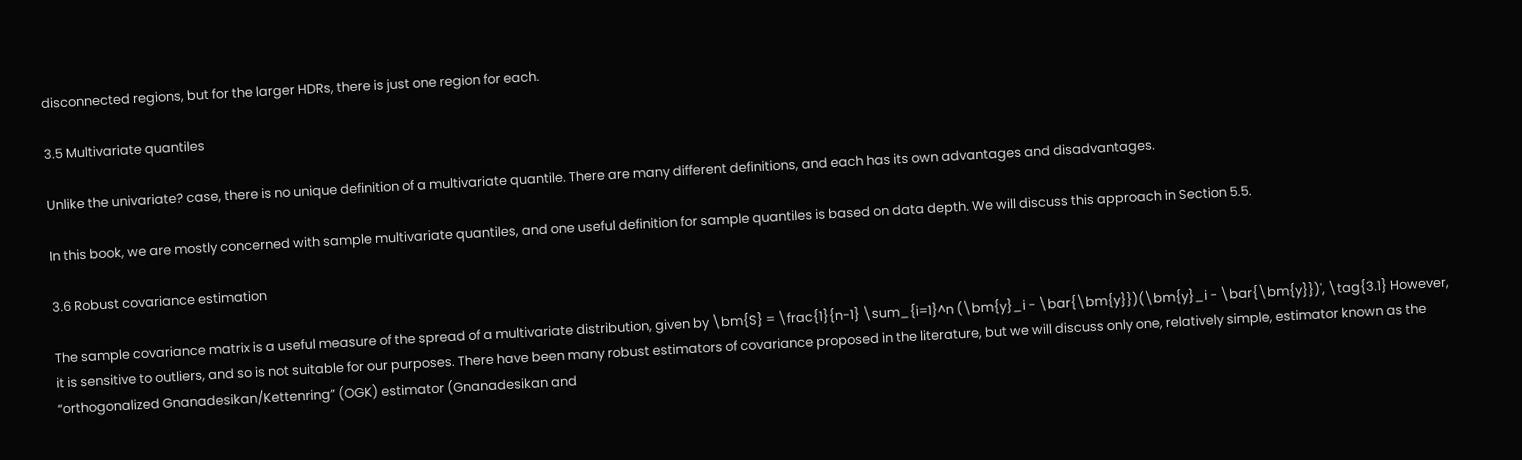disconnected regions, but for the larger HDRs, there is just one region for each.

3.5 Multivariate quantiles

Unlike the univariate? case, there is no unique definition of a multivariate quantile. There are many different definitions, and each has its own advantages and disadvantages.

In this book, we are mostly concerned with sample multivariate quantiles, and one useful definition for sample quantiles is based on data depth. We will discuss this approach in Section 5.5.

3.6 Robust covariance estimation

The sample covariance matrix is a useful measure of the spread of a multivariate distribution, given by \bm{S} = \frac{1}{n-1} \sum_{i=1}^n (\bm{y}_i - \bar{\bm{y}})(\bm{y}_i - \bar{\bm{y}})', \tag{3.1} However, it is sensitive to outliers, and so is not suitable for our purposes. There have been many robust estimators of covariance proposed in the literature, but we will discuss only one, relatively simple, estimator known as the “orthogonalized Gnanadesikan/Kettenring” (OGK) estimator (Gnanadesikan and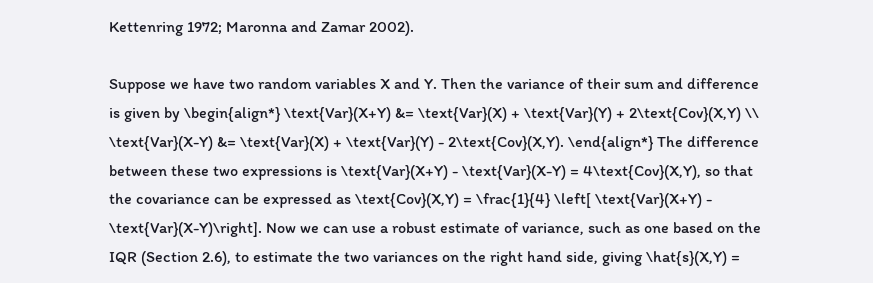Kettenring 1972; Maronna and Zamar 2002).

Suppose we have two random variables X and Y. Then the variance of their sum and difference is given by \begin{align*} \text{Var}(X+Y) &= \text{Var}(X) + \text{Var}(Y) + 2\text{Cov}(X,Y) \\ \text{Var}(X-Y) &= \text{Var}(X) + \text{Var}(Y) - 2\text{Cov}(X,Y). \end{align*} The difference between these two expressions is \text{Var}(X+Y) - \text{Var}(X-Y) = 4\text{Cov}(X,Y), so that the covariance can be expressed as \text{Cov}(X,Y) = \frac{1}{4} \left[ \text{Var}(X+Y) - \text{Var}(X-Y)\right]. Now we can use a robust estimate of variance, such as one based on the IQR (Section 2.6), to estimate the two variances on the right hand side, giving \hat{s}(X,Y) =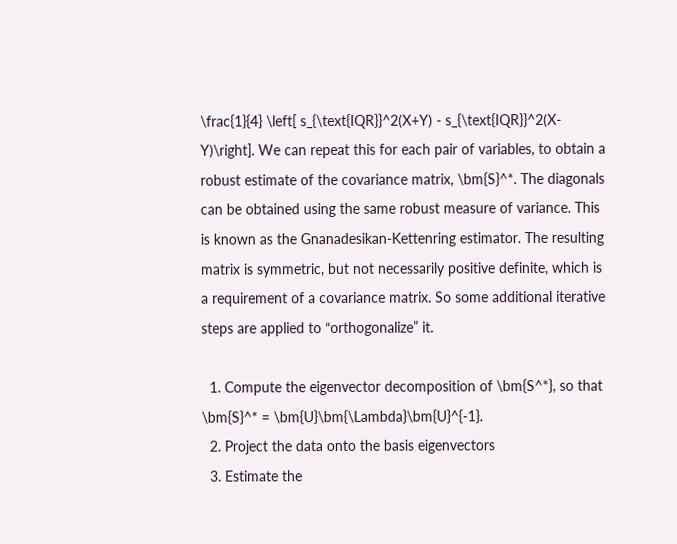\frac{1}{4} \left[ s_{\text{IQR}}^2(X+Y) - s_{\text{IQR}}^2(X-Y)\right]. We can repeat this for each pair of variables, to obtain a robust estimate of the covariance matrix, \bm{S}^*. The diagonals can be obtained using the same robust measure of variance. This is known as the Gnanadesikan-Kettenring estimator. The resulting matrix is symmetric, but not necessarily positive definite, which is a requirement of a covariance matrix. So some additional iterative steps are applied to “orthogonalize” it.

  1. Compute the eigenvector decomposition of \bm{S^*}, so that \bm{S}^* = \bm{U}\bm{\Lambda}\bm{U}^{-1}.
  2. Project the data onto the basis eigenvectors
  3. Estimate the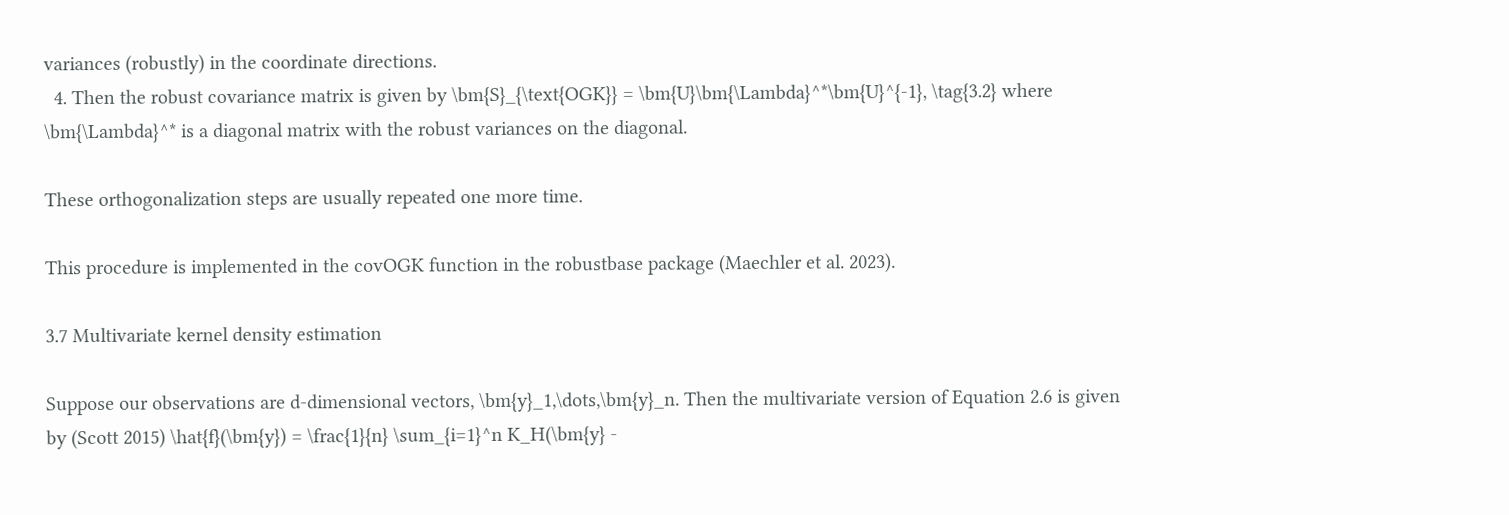variances (robustly) in the coordinate directions.
  4. Then the robust covariance matrix is given by \bm{S}_{\text{OGK}} = \bm{U}\bm{\Lambda}^*\bm{U}^{-1}, \tag{3.2} where \bm{\Lambda}^* is a diagonal matrix with the robust variances on the diagonal.

These orthogonalization steps are usually repeated one more time.

This procedure is implemented in the covOGK function in the robustbase package (Maechler et al. 2023).

3.7 Multivariate kernel density estimation

Suppose our observations are d-dimensional vectors, \bm{y}_1,\dots,\bm{y}_n. Then the multivariate version of Equation 2.6 is given by (Scott 2015) \hat{f}(\bm{y}) = \frac{1}{n} \sum_{i=1}^n K_H(\bm{y} -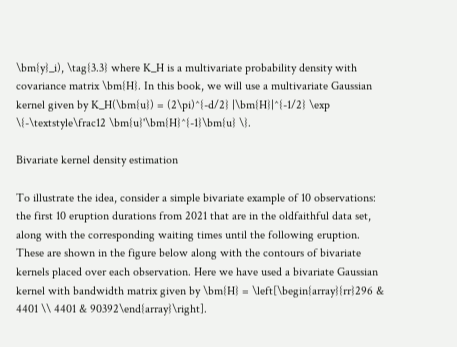\bm{y}_i), \tag{3.3} where K_H is a multivariate probability density with covariance matrix \bm{H}. In this book, we will use a multivariate Gaussian kernel given by K_H(\bm{u}) = (2\pi)^{-d/2} |\bm{H}|^{-1/2} \exp \{-\textstyle\frac12 \bm{u}'\bm{H}^{-1}\bm{u} \}.

Bivariate kernel density estimation

To illustrate the idea, consider a simple bivariate example of 10 observations: the first 10 eruption durations from 2021 that are in the oldfaithful data set, along with the corresponding waiting times until the following eruption. These are shown in the figure below along with the contours of bivariate kernels placed over each observation. Here we have used a bivariate Gaussian kernel with bandwidth matrix given by \bm{H} = \left[\begin{array}{rr}296 & 4401 \\ 4401 & 90392\end{array}\right].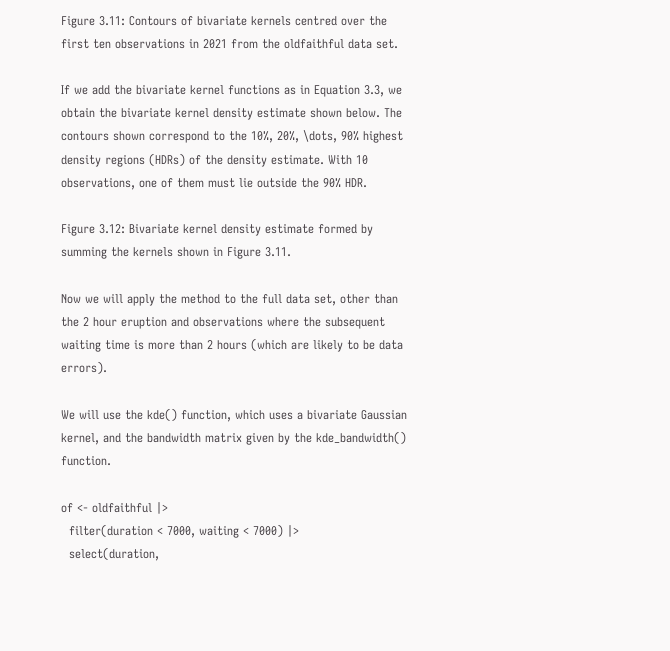Figure 3.11: Contours of bivariate kernels centred over the first ten observations in 2021 from the oldfaithful data set.

If we add the bivariate kernel functions as in Equation 3.3, we obtain the bivariate kernel density estimate shown below. The contours shown correspond to the 10%, 20%, \dots, 90% highest density regions (HDRs) of the density estimate. With 10 observations, one of them must lie outside the 90% HDR.

Figure 3.12: Bivariate kernel density estimate formed by summing the kernels shown in Figure 3.11.

Now we will apply the method to the full data set, other than the 2 hour eruption and observations where the subsequent waiting time is more than 2 hours (which are likely to be data errors).

We will use the kde() function, which uses a bivariate Gaussian kernel, and the bandwidth matrix given by the kde_bandwidth() function.

of <- oldfaithful |>
  filter(duration < 7000, waiting < 7000) |>
  select(duration,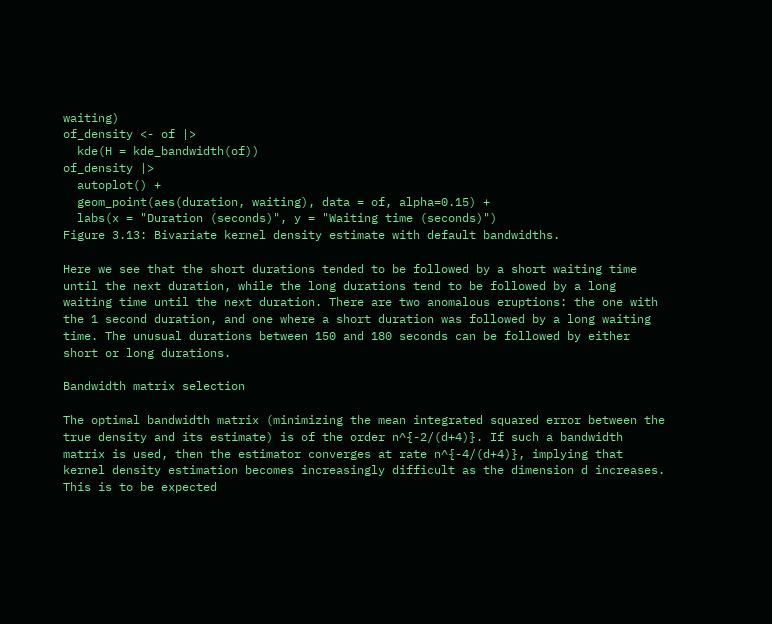waiting)
of_density <- of |>
  kde(H = kde_bandwidth(of))
of_density |>
  autoplot() +
  geom_point(aes(duration, waiting), data = of, alpha=0.15) +
  labs(x = "Duration (seconds)", y = "Waiting time (seconds)")
Figure 3.13: Bivariate kernel density estimate with default bandwidths.

Here we see that the short durations tended to be followed by a short waiting time until the next duration, while the long durations tend to be followed by a long waiting time until the next duration. There are two anomalous eruptions: the one with the 1 second duration, and one where a short duration was followed by a long waiting time. The unusual durations between 150 and 180 seconds can be followed by either short or long durations.

Bandwidth matrix selection

The optimal bandwidth matrix (minimizing the mean integrated squared error between the true density and its estimate) is of the order n^{-2/(d+4)}. If such a bandwidth matrix is used, then the estimator converges at rate n^{-4/(d+4)}, implying that kernel density estimation becomes increasingly difficult as the dimension d increases. This is to be expected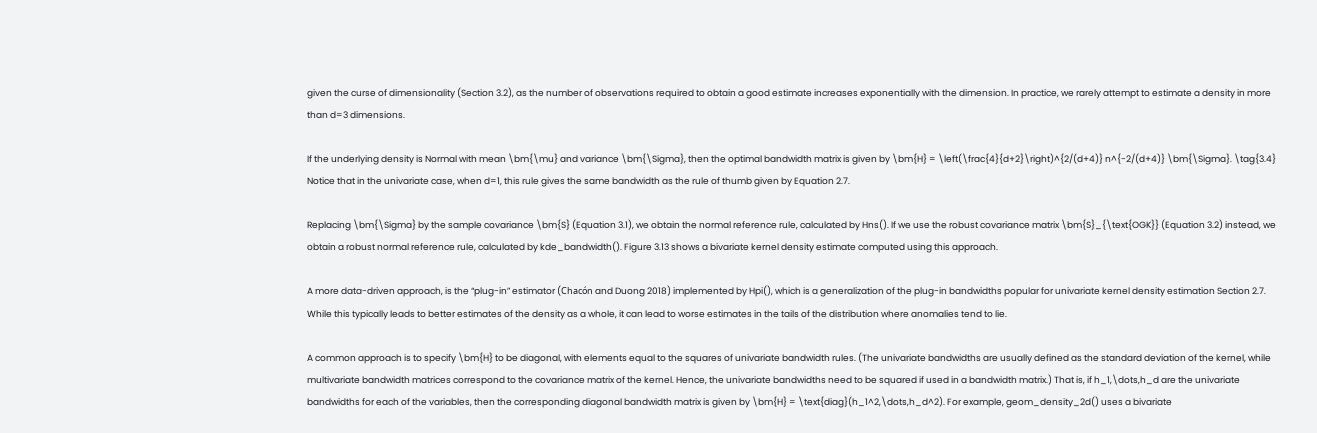given the curse of dimensionality (Section 3.2), as the number of observations required to obtain a good estimate increases exponentially with the dimension. In practice, we rarely attempt to estimate a density in more than d=3 dimensions.

If the underlying density is Normal with mean \bm{\mu} and variance \bm{\Sigma}, then the optimal bandwidth matrix is given by \bm{H} = \left(\frac{4}{d+2}\right)^{2/(d+4)} n^{-2/(d+4)} \bm{\Sigma}. \tag{3.4} Notice that in the univariate case, when d=1, this rule gives the same bandwidth as the rule of thumb given by Equation 2.7.

Replacing \bm{\Sigma} by the sample covariance \bm{S} (Equation 3.1), we obtain the normal reference rule, calculated by Hns(). If we use the robust covariance matrix \bm{S}_{\text{OGK}} (Equation 3.2) instead, we obtain a robust normal reference rule, calculated by kde_bandwidth(). Figure 3.13 shows a bivariate kernel density estimate computed using this approach.

A more data-driven approach, is the “plug-in” estimator (Chacón and Duong 2018) implemented by Hpi(), which is a generalization of the plug-in bandwidths popular for univariate kernel density estimation Section 2.7. While this typically leads to better estimates of the density as a whole, it can lead to worse estimates in the tails of the distribution where anomalies tend to lie.

A common approach is to specify \bm{H} to be diagonal, with elements equal to the squares of univariate bandwidth rules. (The univariate bandwidths are usually defined as the standard deviation of the kernel, while multivariate bandwidth matrices correspond to the covariance matrix of the kernel. Hence, the univariate bandwidths need to be squared if used in a bandwidth matrix.) That is, if h_1,\dots,h_d are the univariate bandwidths for each of the variables, then the corresponding diagonal bandwidth matrix is given by \bm{H} = \text{diag}(h_1^2,\dots,h_d^2). For example, geom_density_2d() uses a bivariate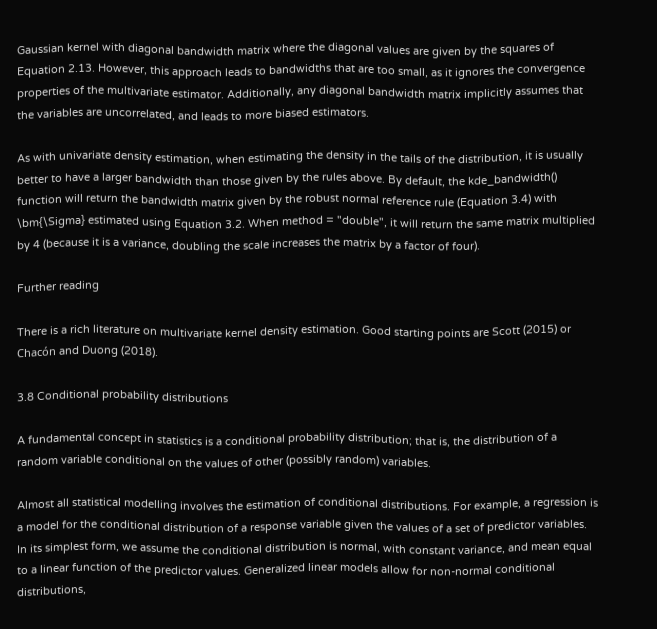Gaussian kernel with diagonal bandwidth matrix where the diagonal values are given by the squares of Equation 2.13. However, this approach leads to bandwidths that are too small, as it ignores the convergence properties of the multivariate estimator. Additionally, any diagonal bandwidth matrix implicitly assumes that the variables are uncorrelated, and leads to more biased estimators.

As with univariate density estimation, when estimating the density in the tails of the distribution, it is usually better to have a larger bandwidth than those given by the rules above. By default, the kde_bandwidth() function will return the bandwidth matrix given by the robust normal reference rule (Equation 3.4) with \bm{\Sigma} estimated using Equation 3.2. When method = "double", it will return the same matrix multiplied by 4 (because it is a variance, doubling the scale increases the matrix by a factor of four).

Further reading

There is a rich literature on multivariate kernel density estimation. Good starting points are Scott (2015) or Chacón and Duong (2018).

3.8 Conditional probability distributions

A fundamental concept in statistics is a conditional probability distribution; that is, the distribution of a random variable conditional on the values of other (possibly random) variables.

Almost all statistical modelling involves the estimation of conditional distributions. For example, a regression is a model for the conditional distribution of a response variable given the values of a set of predictor variables. In its simplest form, we assume the conditional distribution is normal, with constant variance, and mean equal to a linear function of the predictor values. Generalized linear models allow for non-normal conditional distributions,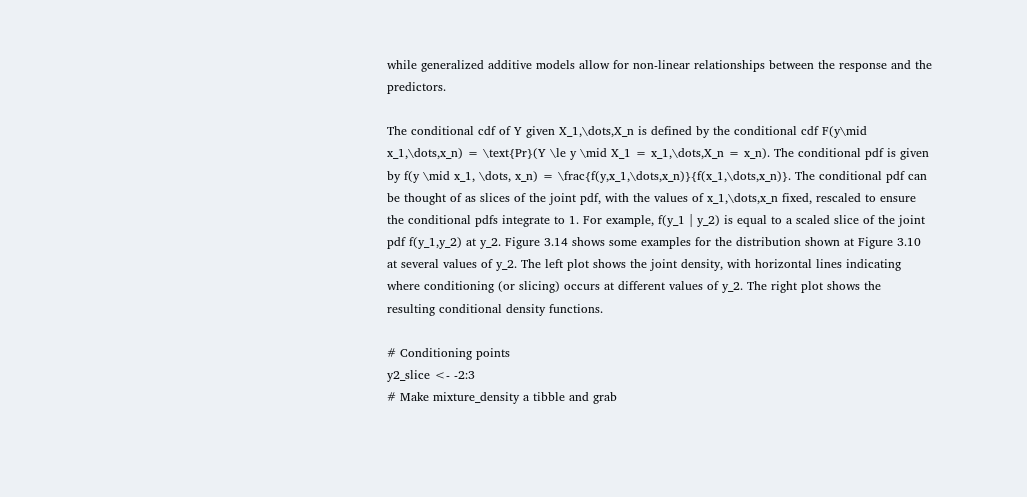while generalized additive models allow for non-linear relationships between the response and the predictors.

The conditional cdf of Y given X_1,\dots,X_n is defined by the conditional cdf F(y\mid x_1,\dots,x_n) = \text{Pr}(Y \le y \mid X_1 = x_1,\dots,X_n = x_n). The conditional pdf is given by f(y \mid x_1, \dots, x_n) = \frac{f(y,x_1,\dots,x_n)}{f(x_1,\dots,x_n)}. The conditional pdf can be thought of as slices of the joint pdf, with the values of x_1,\dots,x_n fixed, rescaled to ensure the conditional pdfs integrate to 1. For example, f(y_1 | y_2) is equal to a scaled slice of the joint pdf f(y_1,y_2) at y_2. Figure 3.14 shows some examples for the distribution shown at Figure 3.10 at several values of y_2. The left plot shows the joint density, with horizontal lines indicating where conditioning (or slicing) occurs at different values of y_2. The right plot shows the resulting conditional density functions.

# Conditioning points
y2_slice <- -2:3
# Make mixture_density a tibble and grab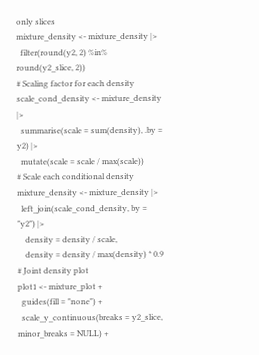only slices
mixture_density <- mixture_density |>
  filter(round(y2, 2) %in% round(y2_slice, 2))
# Scaling factor for each density
scale_cond_density <- mixture_density |>
  summarise(scale = sum(density), .by = y2) |>
  mutate(scale = scale / max(scale))
# Scale each conditional density
mixture_density <- mixture_density |>
  left_join(scale_cond_density, by = "y2") |>
    density = density / scale,
    density = density / max(density) * 0.9
# Joint density plot
plot1 <- mixture_plot +
  guides(fill = "none") +
  scale_y_continuous(breaks = y2_slice, minor_breaks = NULL) +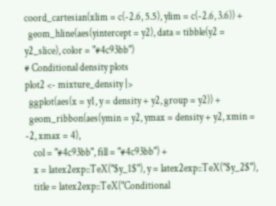coord_cartesian(xlim = c(-2.6, 5.5), ylim = c(-2.6, 3.6)) +
  geom_hline(aes(yintercept = y2), data = tibble(y2 = y2_slice), color = "#4c93bb")
# Conditional density plots
plot2 <- mixture_density |>
  ggplot(aes(x = y1, y = density + y2, group = y2)) +
  geom_ribbon(aes(ymin = y2, ymax = density + y2, xmin = -2, xmax = 4),
    col = "#4c93bb", fill = "#4c93bb") +
    x = latex2exp::TeX("$y_1$"), y = latex2exp::TeX("$y_2$"),
    title = latex2exp::TeX("Conditional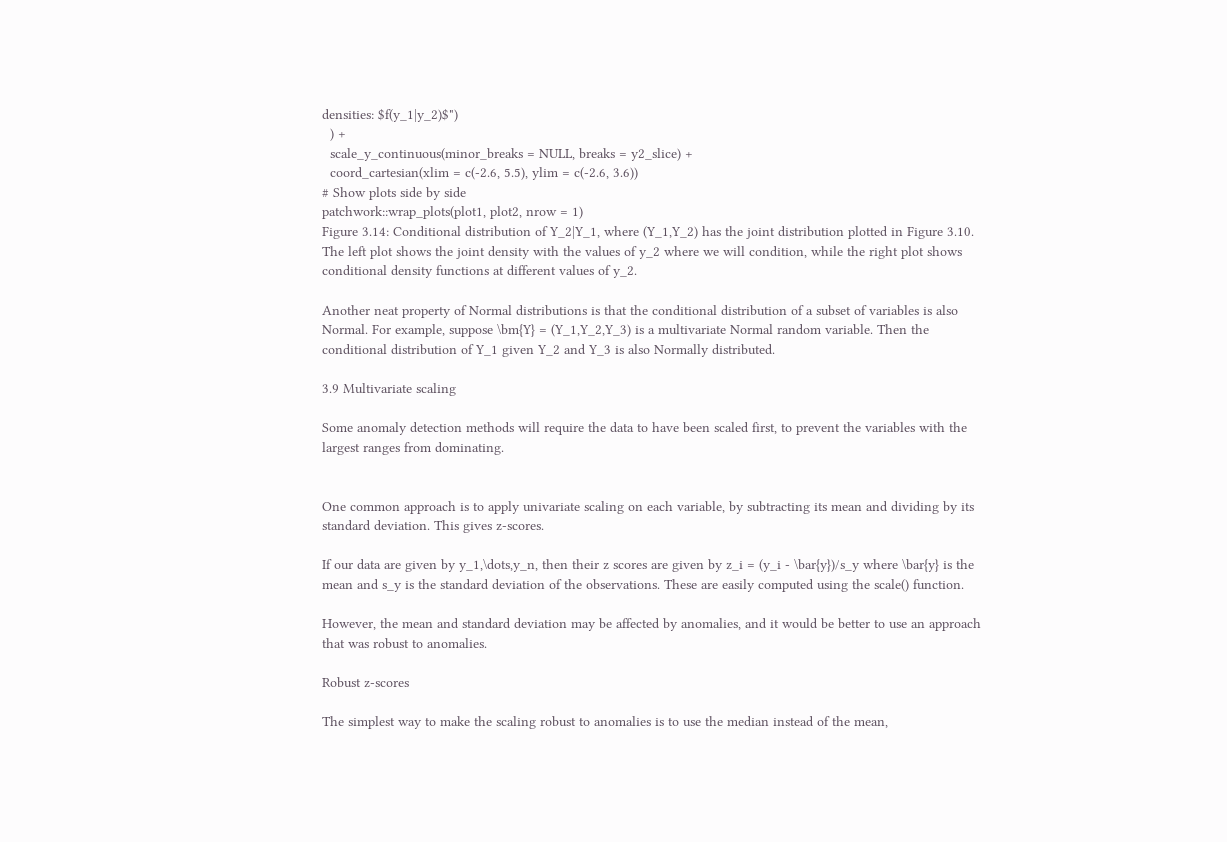densities: $f(y_1|y_2)$")
  ) +
  scale_y_continuous(minor_breaks = NULL, breaks = y2_slice) +
  coord_cartesian(xlim = c(-2.6, 5.5), ylim = c(-2.6, 3.6))
# Show plots side by side
patchwork::wrap_plots(plot1, plot2, nrow = 1)
Figure 3.14: Conditional distribution of Y_2|Y_1, where (Y_1,Y_2) has the joint distribution plotted in Figure 3.10. The left plot shows the joint density with the values of y_2 where we will condition, while the right plot shows conditional density functions at different values of y_2.

Another neat property of Normal distributions is that the conditional distribution of a subset of variables is also Normal. For example, suppose \bm{Y} = (Y_1,Y_2,Y_3) is a multivariate Normal random variable. Then the conditional distribution of Y_1 given Y_2 and Y_3 is also Normally distributed.

3.9 Multivariate scaling

Some anomaly detection methods will require the data to have been scaled first, to prevent the variables with the largest ranges from dominating.


One common approach is to apply univariate scaling on each variable, by subtracting its mean and dividing by its standard deviation. This gives z-scores.

If our data are given by y_1,\dots,y_n, then their z scores are given by z_i = (y_i - \bar{y})/s_y where \bar{y} is the mean and s_y is the standard deviation of the observations. These are easily computed using the scale() function.

However, the mean and standard deviation may be affected by anomalies, and it would be better to use an approach that was robust to anomalies.

Robust z-scores

The simplest way to make the scaling robust to anomalies is to use the median instead of the mean,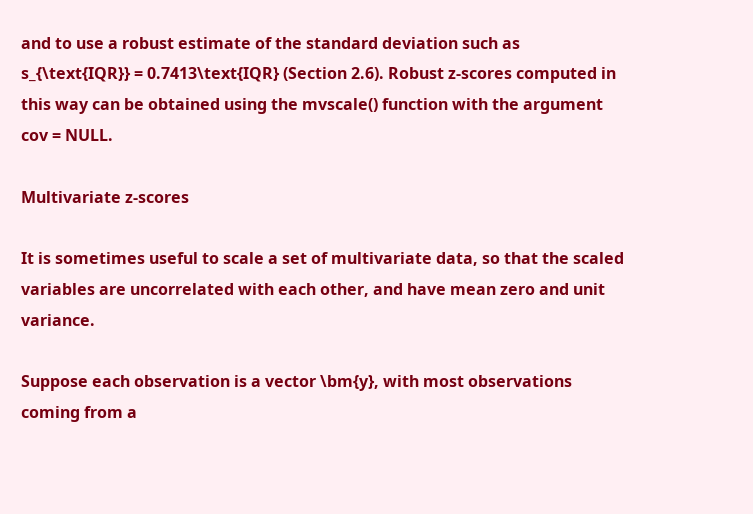and to use a robust estimate of the standard deviation such as s_{\text{IQR}} = 0.7413\text{IQR} (Section 2.6). Robust z-scores computed in this way can be obtained using the mvscale() function with the argument cov = NULL.

Multivariate z-scores

It is sometimes useful to scale a set of multivariate data, so that the scaled variables are uncorrelated with each other, and have mean zero and unit variance.

Suppose each observation is a vector \bm{y}, with most observations coming from a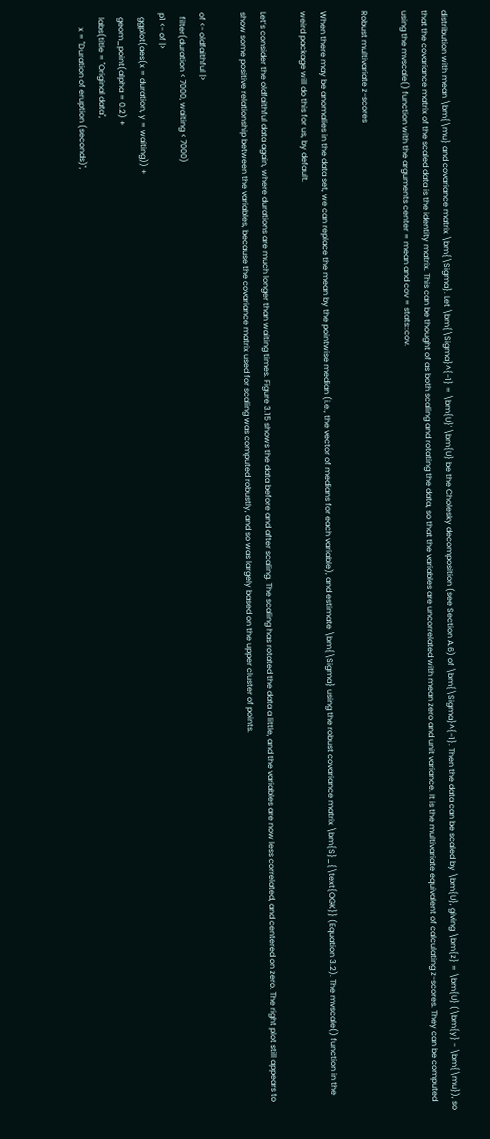distribution with mean \bm{\mu} and covariance matrix \bm{\Sigma}. Let \bm{\Sigma}^{-1} = \bm{U}' \bm{U} be the Cholesky decomposition (see Section A.6) of \bm{\Sigma}^{-1}. Then the data can be scaled by \bm{U}, giving \bm{z} = \bm{U} (\bm{y} - \bm{\mu}), so that the covariance matrix of the scaled data is the identity matrix. This can be thought of as both scaling and rotating the data, so that the variables are uncorrelated with mean zero and unit variance. It is the multivariate equivalent of calculating z-scores. They can be computed using the mvscale() function with the arguments center = mean and cov = stats::cov.

Robust multivariate z-scores

When there may be anomalies in the data set, we can replace the mean by the pointwise median (i.e., the vector of medians for each variable), and estimate \bm{\Sigma} using the robust covariance matrix \bm{S}_{\text{OGK}} (Equation 3.2). The mvscale() function in the weird package will do this for us, by default.

Let’s consider the oldfaithful data again, where durations are much longer than waiting times. Figure 3.15 shows the data before and after scaling. The scaling has rotated the data a little, and the variables are now less correlated, and centered on zero. The right plot still appears to show some positive relationship between the variables, because the covariance matrix used for scaling was computed robustly, and so was largely based on the upper cluster of points.

of <- oldfaithful |>
  filter(duration < 7000, waiting < 7000)
p1 <- of |>
  ggplot(aes(x = duration, y = waiting)) +
  geom_point(alpha = 0.2) +
  labs(title = "Original data",
       x = "Duration of eruption (seconds)",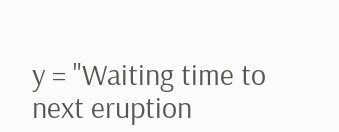y = "Waiting time to next eruption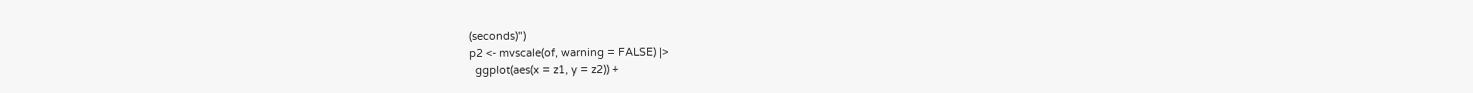(seconds)")
p2 <- mvscale(of, warning = FALSE) |>
  ggplot(aes(x = z1, y = z2)) +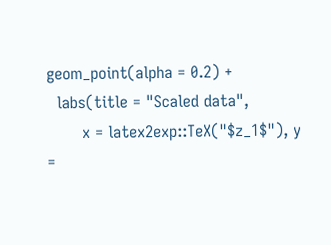geom_point(alpha = 0.2) +
  labs(title = "Scaled data",
       x = latex2exp::TeX("$z_1$"), y =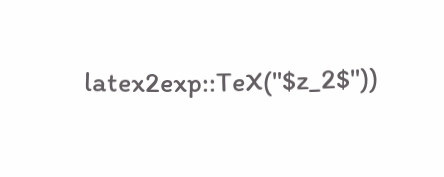latex2exp::TeX("$z_2$"))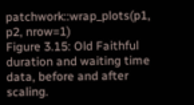patchwork::wrap_plots(p1, p2, nrow=1)
Figure 3.15: Old Faithful duration and waiting time data, before and after scaling.